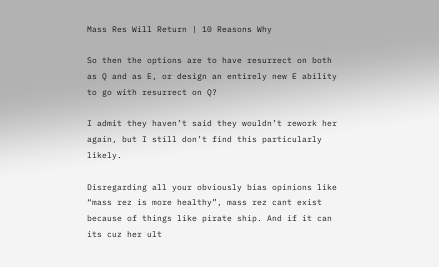Mass Res Will Return | 10 Reasons Why

So then the options are to have resurrect on both as Q and as E, or design an entirely new E ability to go with resurrect on Q?

I admit they haven’t said they wouldn’t rework her again, but I still don’t find this particularly likely.

Disregarding all your obviously bias opinions like “mass rez is more healthy”, mass rez cant exist because of things like pirate ship. And if it can its cuz her ult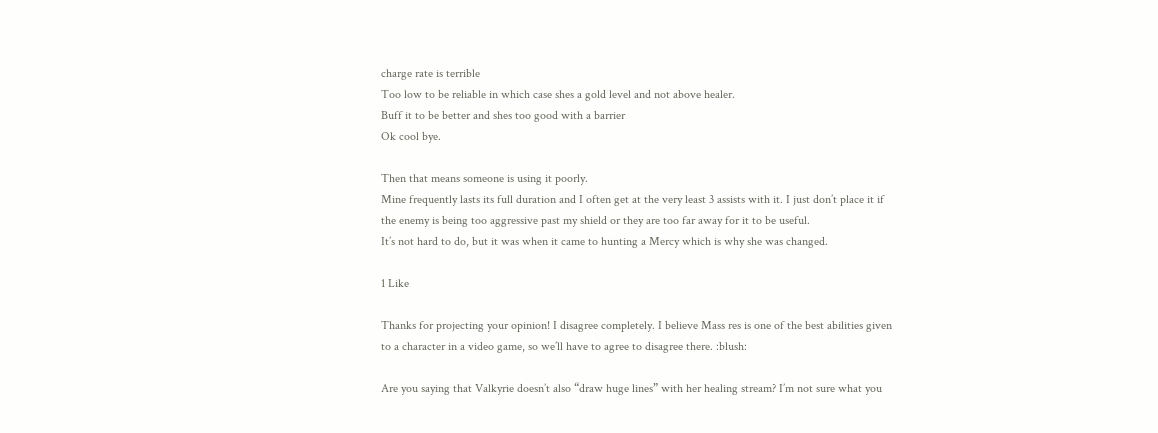charge rate is terrible
Too low to be reliable in which case shes a gold level and not above healer.
Buff it to be better and shes too good with a barrier
Ok cool bye.

Then that means someone is using it poorly.
Mine frequently lasts its full duration and I often get at the very least 3 assists with it. I just don’t place it if the enemy is being too aggressive past my shield or they are too far away for it to be useful.
It’s not hard to do, but it was when it came to hunting a Mercy which is why she was changed.

1 Like

Thanks for projecting your opinion! I disagree completely. I believe Mass res is one of the best abilities given to a character in a video game, so we’ll have to agree to disagree there. :blush:

Are you saying that Valkyrie doesn’t also “draw huge lines” with her healing stream? I’m not sure what you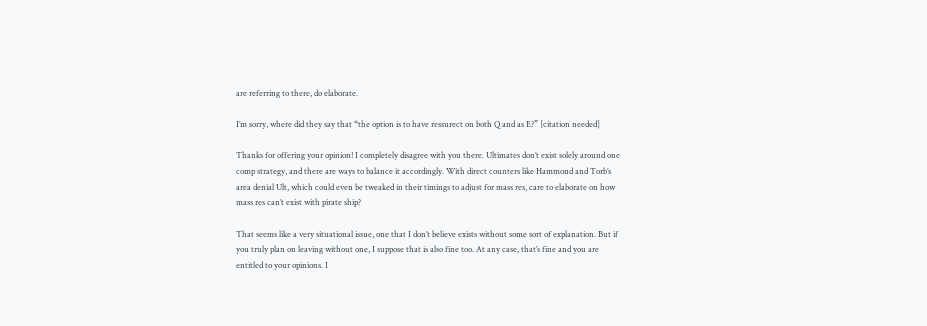are referring to there, do elaborate.

I’m sorry, where did they say that “the option is to have ressurect on both Q and as E?” [citation needed]

Thanks for offering your opinion! I completely disagree with you there. Ultimates don’t exist solely around one comp strategy, and there are ways to balance it accordingly. With direct counters like Hammond and Torb’s area denial Ult, which could even be tweaked in their timings to adjust for mass res, care to elaborate on how mass res can’t exist with pirate ship?

That seems like a very situational issue, one that I don’t believe exists without some sort of explanation. But if you truly plan on leaving without one, I suppose that is also fine too. At any case, that’s fine and you are entitled to your opinions. I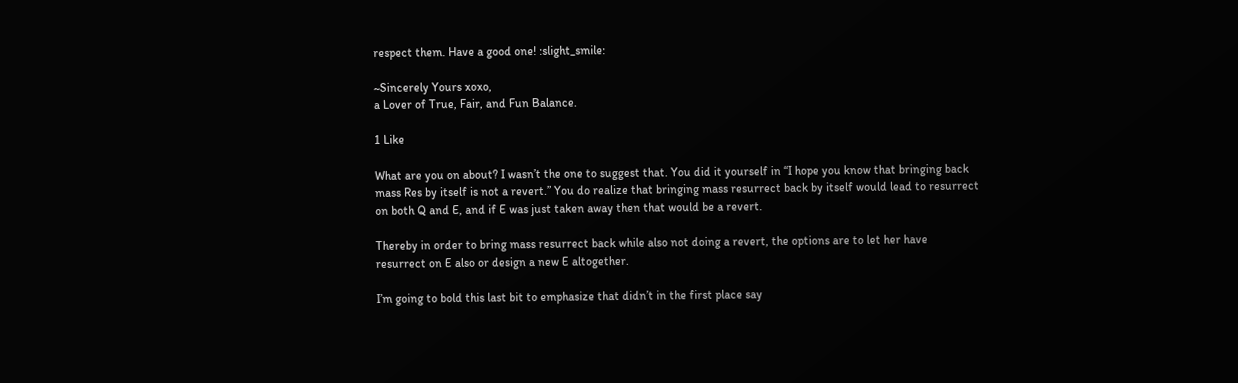respect them. Have a good one! :slight_smile:

~Sincerely Yours xoxo,
a Lover of True, Fair, and Fun Balance.

1 Like

What are you on about? I wasn’t the one to suggest that. You did it yourself in “I hope you know that bringing back mass Res by itself is not a revert.” You do realize that bringing mass resurrect back by itself would lead to resurrect on both Q and E, and if E was just taken away then that would be a revert.

Thereby in order to bring mass resurrect back while also not doing a revert, the options are to let her have resurrect on E also or design a new E altogether.

I’m going to bold this last bit to emphasize that didn’t in the first place say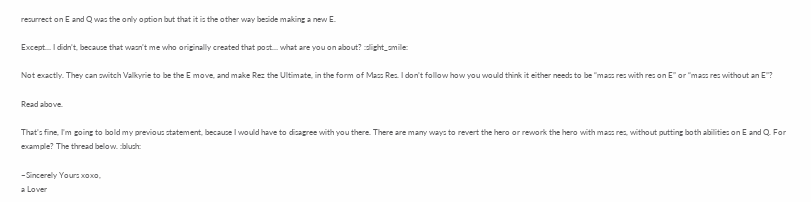resurrect on E and Q was the only option but that it is the other way beside making a new E.

Except… I didn’t, because that wasn’t me who originally created that post… what are you on about? :slight_smile:

Not exactly. They can switch Valkyrie to be the E move, and make Rez the Ultimate, in the form of Mass Res. I don’t follow how you would think it either needs to be “mass res with res on E” or “mass res without an E”?

Read above.

That’s fine, I’m going to bold my previous statement, because I would have to disagree with you there. There are many ways to revert the hero or rework the hero with mass res, without putting both abilities on E and Q. For example? The thread below. :blush:

~Sincerely Yours xoxo,
a Lover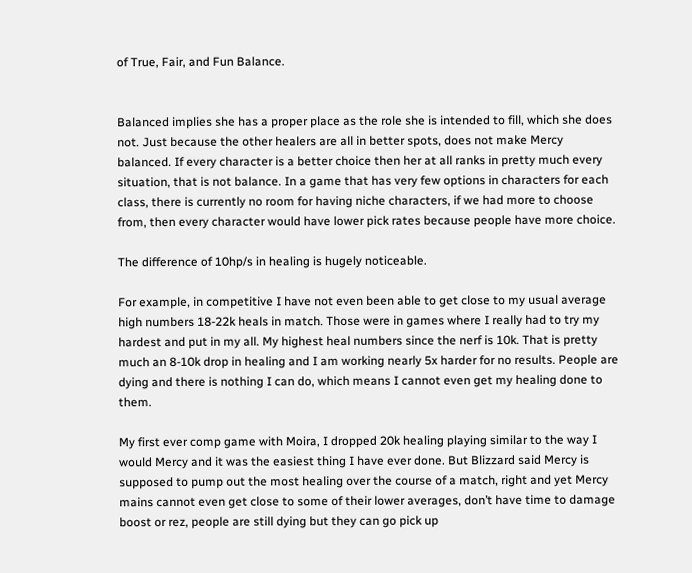of True, Fair, and Fun Balance.


Balanced implies she has a proper place as the role she is intended to fill, which she does not. Just because the other healers are all in better spots, does not make Mercy balanced. If every character is a better choice then her at all ranks in pretty much every situation, that is not balance. In a game that has very few options in characters for each class, there is currently no room for having niche characters, if we had more to choose from, then every character would have lower pick rates because people have more choice.

The difference of 10hp/s in healing is hugely noticeable.

For example, in competitive I have not even been able to get close to my usual average high numbers 18-22k heals in match. Those were in games where I really had to try my hardest and put in my all. My highest heal numbers since the nerf is 10k. That is pretty much an 8-10k drop in healing and I am working nearly 5x harder for no results. People are dying and there is nothing I can do, which means I cannot even get my healing done to them.

My first ever comp game with Moira, I dropped 20k healing playing similar to the way I would Mercy and it was the easiest thing I have ever done. But Blizzard said Mercy is supposed to pump out the most healing over the course of a match, right and yet Mercy mains cannot even get close to some of their lower averages, don’t have time to damage boost or rez, people are still dying but they can go pick up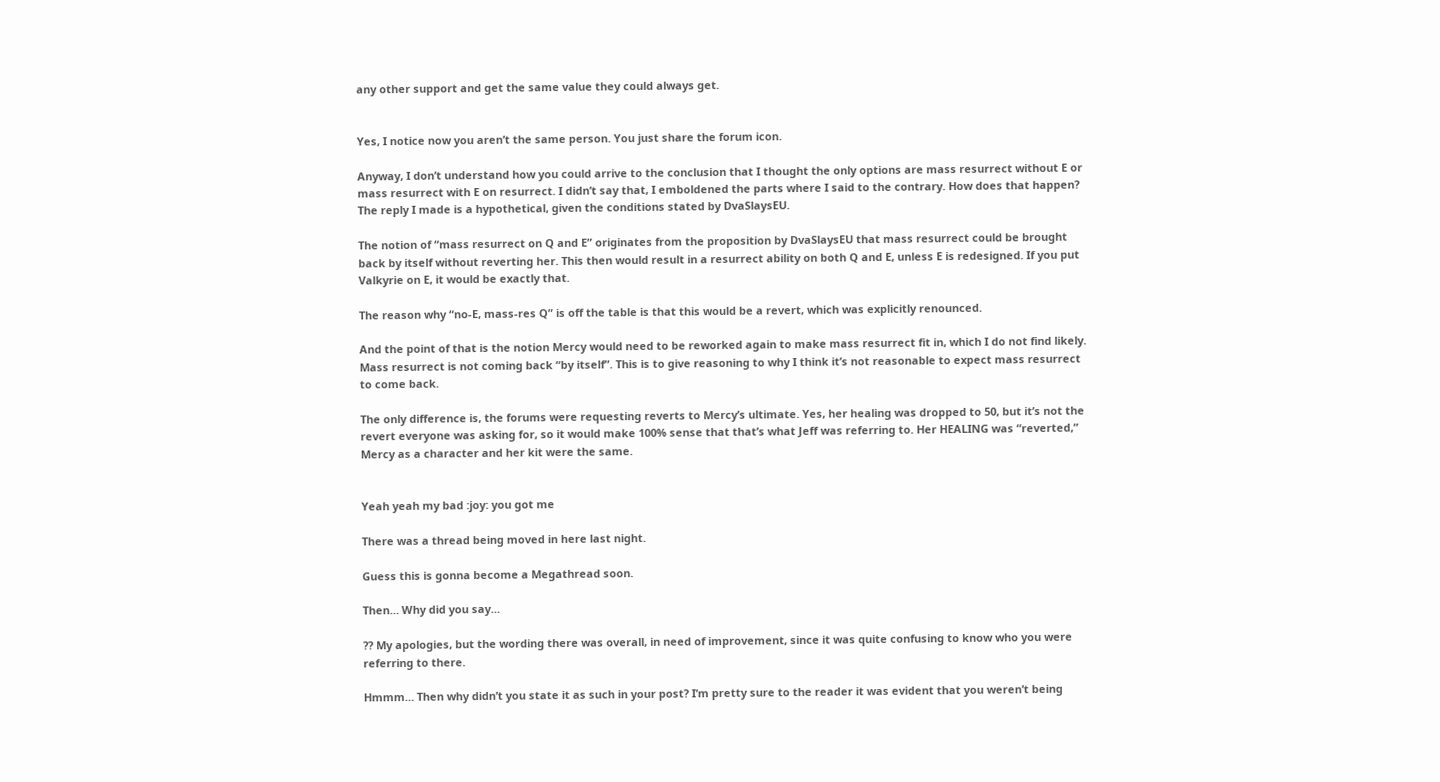any other support and get the same value they could always get.


Yes, I notice now you aren’t the same person. You just share the forum icon.

Anyway, I don’t understand how you could arrive to the conclusion that I thought the only options are mass resurrect without E or mass resurrect with E on resurrect. I didn’t say that, I emboldened the parts where I said to the contrary. How does that happen? The reply I made is a hypothetical, given the conditions stated by DvaSlaysEU.

The notion of “mass resurrect on Q and E” originates from the proposition by DvaSlaysEU that mass resurrect could be brought back by itself without reverting her. This then would result in a resurrect ability on both Q and E, unless E is redesigned. If you put Valkyrie on E, it would be exactly that.

The reason why “no-E, mass-res Q” is off the table is that this would be a revert, which was explicitly renounced.

And the point of that is the notion Mercy would need to be reworked again to make mass resurrect fit in, which I do not find likely. Mass resurrect is not coming back “by itself”. This is to give reasoning to why I think it’s not reasonable to expect mass resurrect to come back.

The only difference is, the forums were requesting reverts to Mercy’s ultimate. Yes, her healing was dropped to 50, but it’s not the revert everyone was asking for, so it would make 100% sense that that’s what Jeff was referring to. Her HEALING was “reverted,” Mercy as a character and her kit were the same.


Yeah yeah my bad :joy: you got me

There was a thread being moved in here last night.

Guess this is gonna become a Megathread soon.

Then… Why did you say…

?? My apologies, but the wording there was overall, in need of improvement, since it was quite confusing to know who you were referring to there.

Hmmm… Then why didn’t you state it as such in your post? I’m pretty sure to the reader it was evident that you weren’t being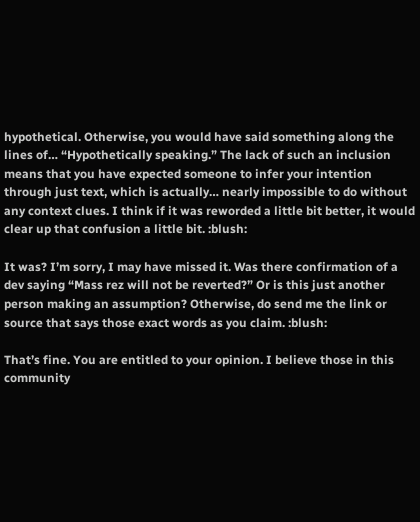hypothetical. Otherwise, you would have said something along the lines of… “Hypothetically speaking.” The lack of such an inclusion means that you have expected someone to infer your intention through just text, which is actually… nearly impossible to do without any context clues. I think if it was reworded a little bit better, it would clear up that confusion a little bit. :blush:

It was? I’m sorry, I may have missed it. Was there confirmation of a dev saying “Mass rez will not be reverted?” Or is this just another person making an assumption? Otherwise, do send me the link or source that says those exact words as you claim. :blush:

That’s fine. You are entitled to your opinion. I believe those in this community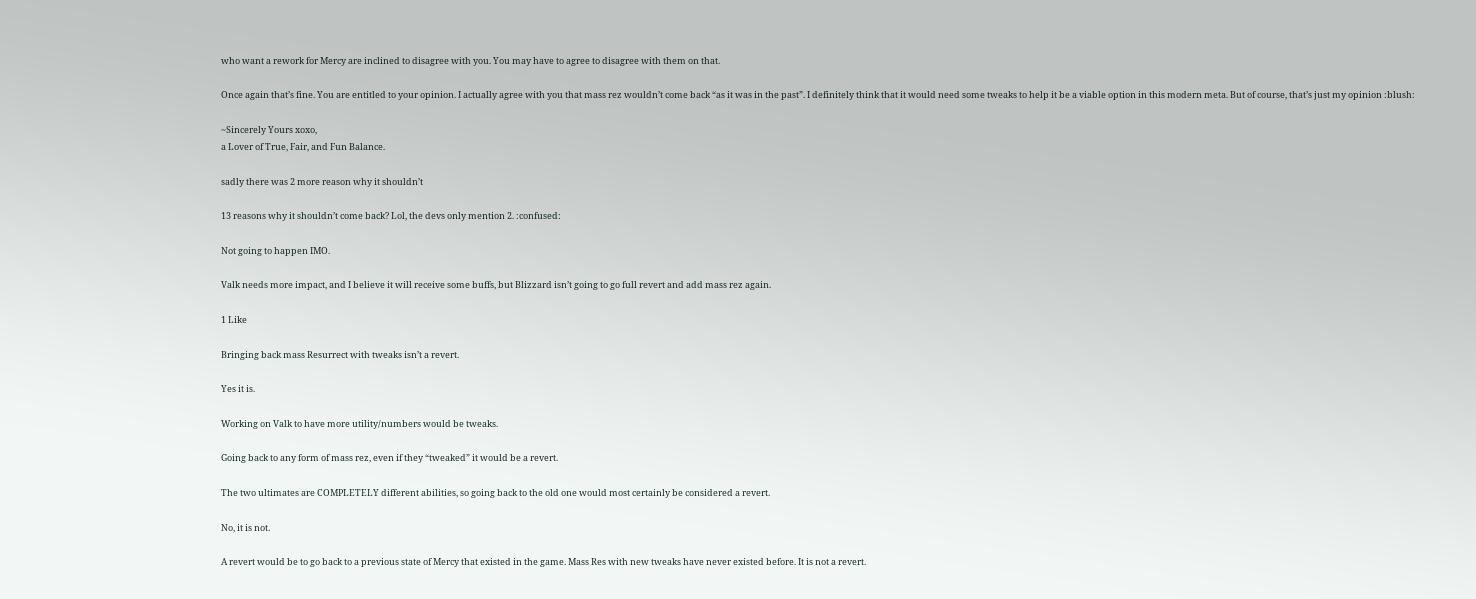who want a rework for Mercy are inclined to disagree with you. You may have to agree to disagree with them on that.

Once again that’s fine. You are entitled to your opinion. I actually agree with you that mass rez wouldn’t come back “as it was in the past”. I definitely think that it would need some tweaks to help it be a viable option in this modern meta. But of course, that’s just my opinion :blush:

~Sincerely Yours xoxo,
a Lover of True, Fair, and Fun Balance.

sadly there was 2 more reason why it shouldn’t

13 reasons why it shouldn’t come back? Lol, the devs only mention 2. :confused:

Not going to happen IMO.

Valk needs more impact, and I believe it will receive some buffs, but Blizzard isn’t going to go full revert and add mass rez again.

1 Like

Bringing back mass Resurrect with tweaks isn’t a revert.

Yes it is.

Working on Valk to have more utility/numbers would be tweaks.

Going back to any form of mass rez, even if they “tweaked” it would be a revert.

The two ultimates are COMPLETELY different abilities, so going back to the old one would most certainly be considered a revert.

No, it is not.

A revert would be to go back to a previous state of Mercy that existed in the game. Mass Res with new tweaks have never existed before. It is not a revert.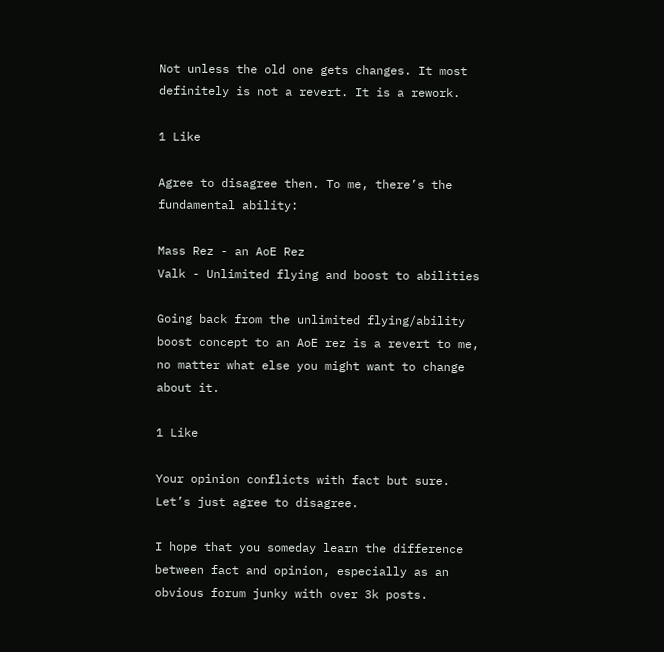Not unless the old one gets changes. It most definitely is not a revert. It is a rework.

1 Like

Agree to disagree then. To me, there’s the fundamental ability:

Mass Rez - an AoE Rez
Valk - Unlimited flying and boost to abilities

Going back from the unlimited flying/ability boost concept to an AoE rez is a revert to me, no matter what else you might want to change about it.

1 Like

Your opinion conflicts with fact but sure. Let’s just agree to disagree.

I hope that you someday learn the difference between fact and opinion, especially as an obvious forum junky with over 3k posts.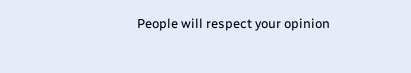People will respect your opinion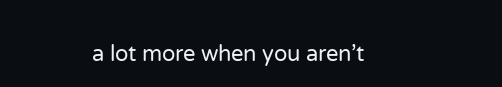a lot more when you aren’t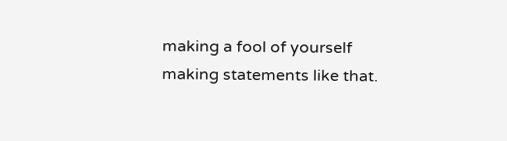making a fool of yourself making statements like that.